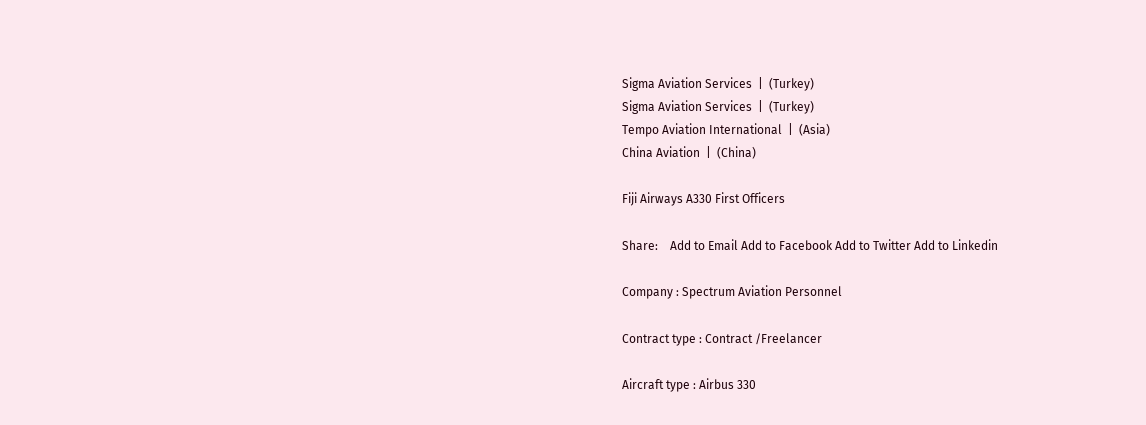Sigma Aviation Services  |  (Turkey)
Sigma Aviation Services  |  (Turkey)
Tempo Aviation International  |  (Asia)
China Aviation  |  (China)

Fiji Airways A330 First Officers

Share:    Add to Email Add to Facebook Add to Twitter Add to Linkedin

Company : Spectrum Aviation Personnel

Contract type : Contract /Freelancer

Aircraft type : Airbus 330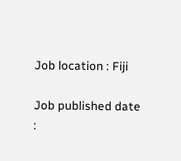Job location : Fiji

Job published date :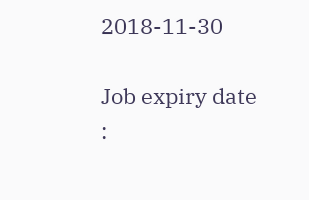2018-11-30

Job expiry date :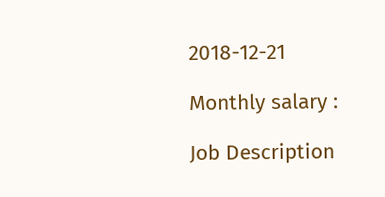2018-12-21

Monthly salary :

Job Description